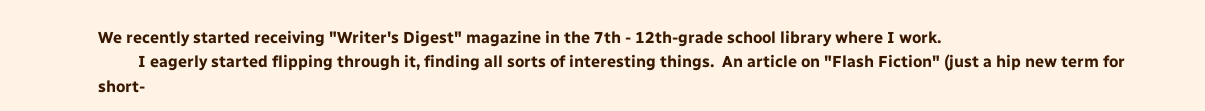We recently started receiving "Writer's Digest" magazine in the 7th - 12th-grade school library where I work.
          I eagerly started flipping through it, finding all sorts of interesting things.  An article on "Flash Fiction" (just a hip new term for short-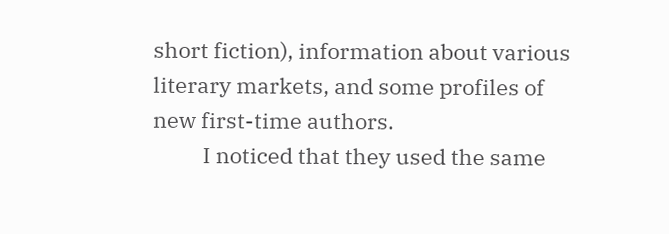short fiction), information about various literary markets, and some profiles of new first-time authors.
          I noticed that they used the same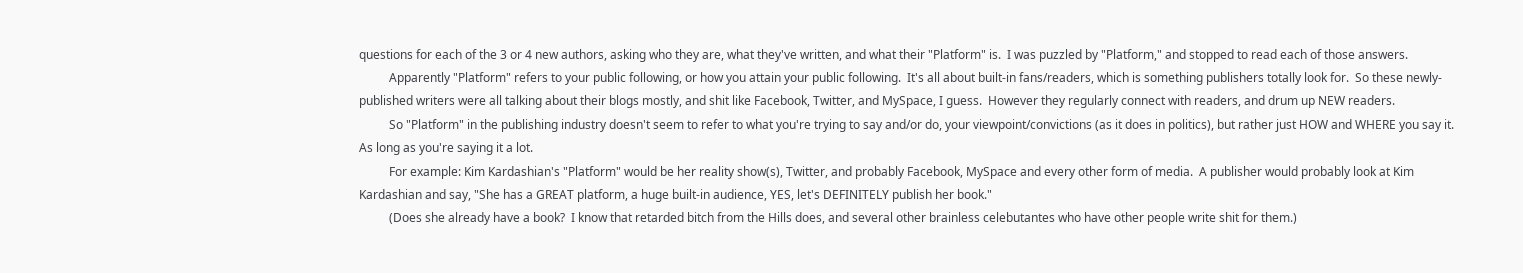questions for each of the 3 or 4 new authors, asking who they are, what they've written, and what their "Platform" is.  I was puzzled by "Platform," and stopped to read each of those answers.
          Apparently "Platform" refers to your public following, or how you attain your public following.  It's all about built-in fans/readers, which is something publishers totally look for.  So these newly-published writers were all talking about their blogs mostly, and shit like Facebook, Twitter, and MySpace, I guess.  However they regularly connect with readers, and drum up NEW readers.
          So "Platform" in the publishing industry doesn't seem to refer to what you're trying to say and/or do, your viewpoint/convictions (as it does in politics), but rather just HOW and WHERE you say it.  As long as you're saying it a lot.
          For example: Kim Kardashian's "Platform" would be her reality show(s), Twitter, and probably Facebook, MySpace and every other form of media.  A publisher would probably look at Kim Kardashian and say, "She has a GREAT platform, a huge built-in audience, YES, let's DEFINITELY publish her book."
          (Does she already have a book?  I know that retarded bitch from the Hills does, and several other brainless celebutantes who have other people write shit for them.)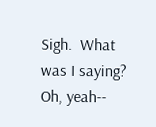Sigh.  What was I saying?  Oh, yeah--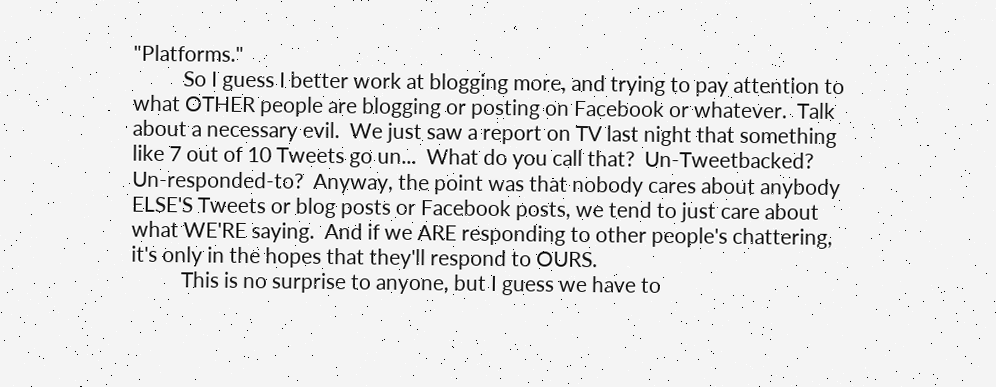"Platforms."
          So I guess I better work at blogging more, and trying to pay attention to what OTHER people are blogging or posting on Facebook or whatever.  Talk about a necessary evil.  We just saw a report on TV last night that something like 7 out of 10 Tweets go un...  What do you call that?  Un-Tweetbacked?  Un-responded-to?  Anyway, the point was that nobody cares about anybody ELSE'S Tweets or blog posts or Facebook posts, we tend to just care about what WE'RE saying.  And if we ARE responding to other people's chattering, it's only in the hopes that they'll respond to OURS.
          This is no surprise to anyone, but I guess we have to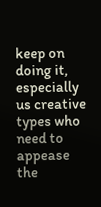keep on doing it, especially us creative types who need to appease the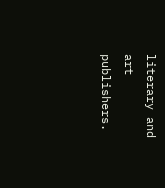literary and art publishers.